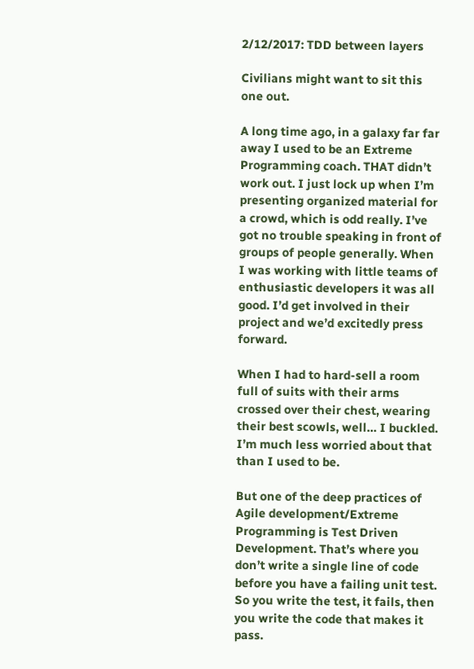2/12/2017: TDD between layers

Civilians might want to sit this one out.

A long time ago, in a galaxy far far away I used to be an Extreme Programming coach. THAT didn’t work out. I just lock up when I’m presenting organized material for a crowd, which is odd really. I’ve got no trouble speaking in front of groups of people generally. When I was working with little teams of enthusiastic developers it was all good. I’d get involved in their project and we’d excitedly press forward.

When I had to hard-sell a room full of suits with their arms crossed over their chest, wearing their best scowls, well… I buckled. I’m much less worried about that than I used to be.

But one of the deep practices of Agile development/Extreme Programming is Test Driven Development. That’s where you don’t write a single line of code before you have a failing unit test. So you write the test, it fails, then you write the code that makes it pass.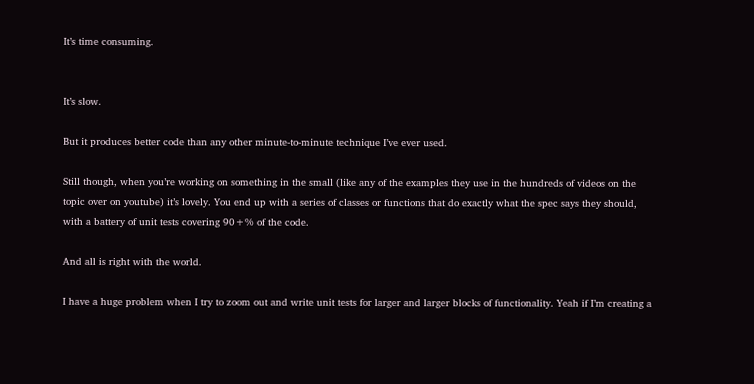It’s time consuming.


It’s slow.

But it produces better code than any other minute-to-minute technique I’ve ever used.

Still though, when you’re working on something in the small (like any of the examples they use in the hundreds of videos on the topic over on youtube) it’s lovely. You end up with a series of classes or functions that do exactly what the spec says they should, with a battery of unit tests covering 90+% of the code.

And all is right with the world.

I have a huge problem when I try to zoom out and write unit tests for larger and larger blocks of functionality. Yeah if I’m creating a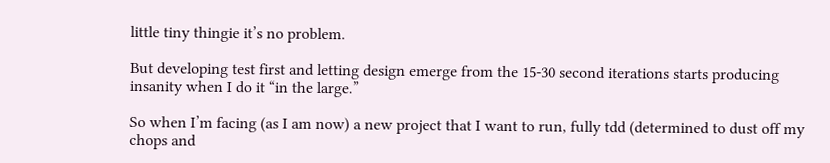little tiny thingie it’s no problem.

But developing test first and letting design emerge from the 15-30 second iterations starts producing insanity when I do it “in the large.”

So when I’m facing (as I am now) a new project that I want to run, fully tdd (determined to dust off my chops and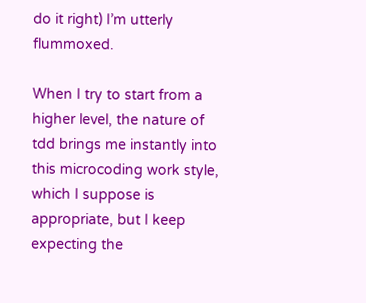do it right) I’m utterly flummoxed.

When I try to start from a higher level, the nature of tdd brings me instantly into this microcoding work style, which I suppose is appropriate, but I keep expecting the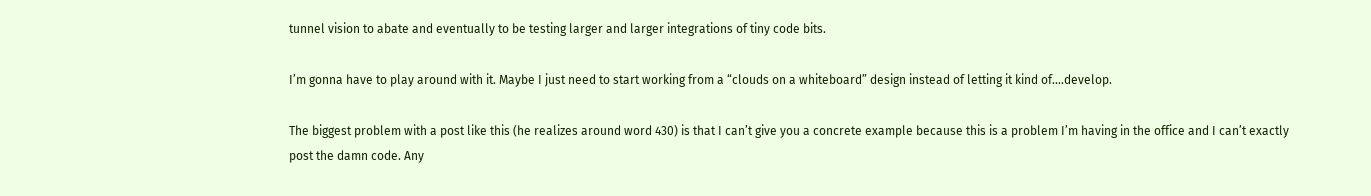tunnel vision to abate and eventually to be testing larger and larger integrations of tiny code bits.

I’m gonna have to play around with it. Maybe I just need to start working from a “clouds on a whiteboard” design instead of letting it kind of….develop.

The biggest problem with a post like this (he realizes around word 430) is that I can’t give you a concrete example because this is a problem I’m having in the office and I can’t exactly post the damn code. Any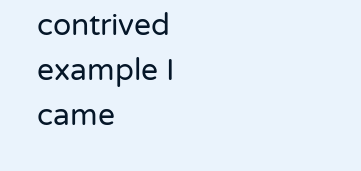contrived example I came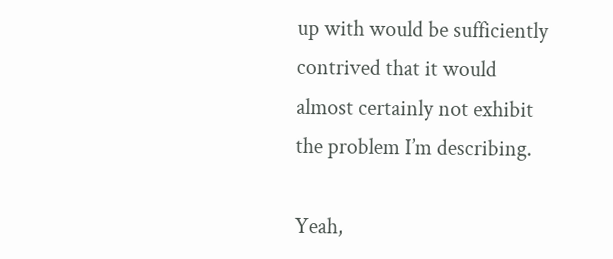up with would be sufficiently contrived that it would almost certainly not exhibit the problem I’m describing.

Yeah,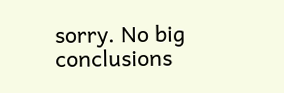sorry. No big conclusions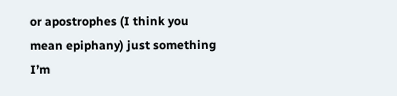or apostrophes (I think you mean epiphany) just something I’m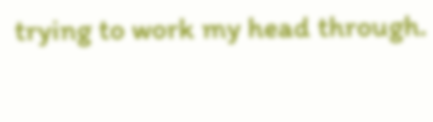trying to work my head through.